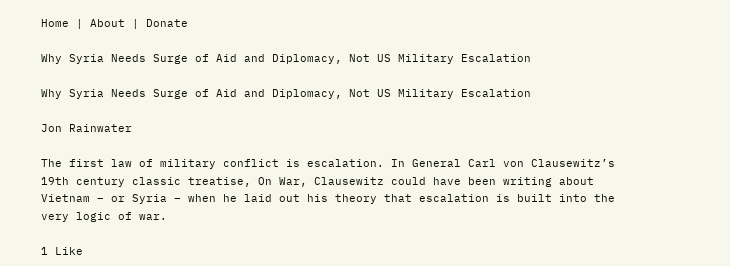Home | About | Donate

Why Syria Needs Surge of Aid and Diplomacy, Not US Military Escalation

Why Syria Needs Surge of Aid and Diplomacy, Not US Military Escalation

Jon Rainwater

The first law of military conflict is escalation. In General Carl von Clausewitz’s 19th century classic treatise, On War, Clausewitz could have been writing about Vietnam – or Syria – when he laid out his theory that escalation is built into the very logic of war.

1 Like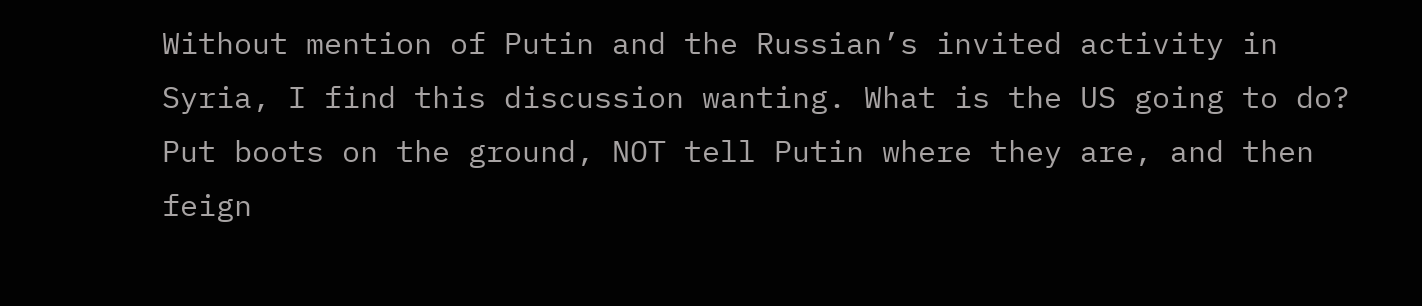Without mention of Putin and the Russian’s invited activity in Syria, I find this discussion wanting. What is the US going to do? Put boots on the ground, NOT tell Putin where they are, and then feign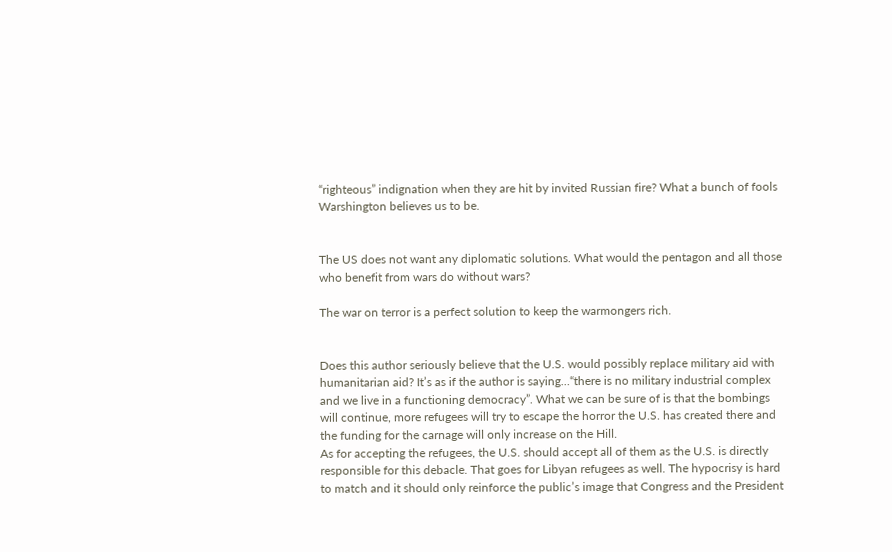“righteous” indignation when they are hit by invited Russian fire? What a bunch of fools Warshington believes us to be.


The US does not want any diplomatic solutions. What would the pentagon and all those who benefit from wars do without wars?

The war on terror is a perfect solution to keep the warmongers rich.


Does this author seriously believe that the U.S. would possibly replace military aid with humanitarian aid? It’s as if the author is saying…“there is no military industrial complex and we live in a functioning democracy”. What we can be sure of is that the bombings will continue, more refugees will try to escape the horror the U.S. has created there and the funding for the carnage will only increase on the Hill.
As for accepting the refugees, the U.S. should accept all of them as the U.S. is directly responsible for this debacle. That goes for Libyan refugees as well. The hypocrisy is hard to match and it should only reinforce the public’s image that Congress and the President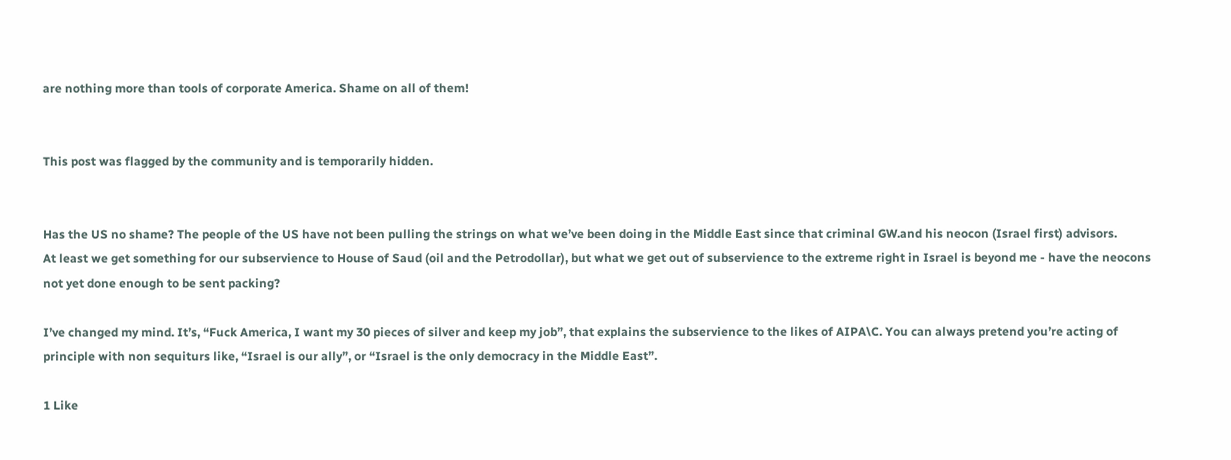are nothing more than tools of corporate America. Shame on all of them!


This post was flagged by the community and is temporarily hidden.


Has the US no shame? The people of the US have not been pulling the strings on what we’ve been doing in the Middle East since that criminal GW.and his neocon (Israel first) advisors.
At least we get something for our subservience to House of Saud (oil and the Petrodollar), but what we get out of subservience to the extreme right in Israel is beyond me - have the neocons not yet done enough to be sent packing?

I’ve changed my mind. It’s, “Fuck America, I want my 30 pieces of silver and keep my job”, that explains the subservience to the likes of AIPA\C. You can always pretend you’re acting of principle with non sequiturs like, “Israel is our ally”, or “Israel is the only democracy in the Middle East”.

1 Like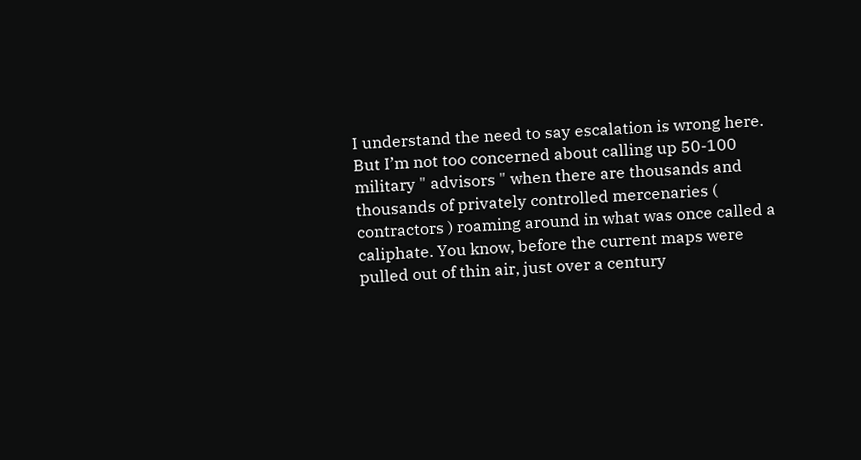I understand the need to say escalation is wrong here. But I’m not too concerned about calling up 50-100 military " advisors " when there are thousands and thousands of privately controlled mercenaries ( contractors ) roaming around in what was once called a caliphate. You know, before the current maps were pulled out of thin air, just over a century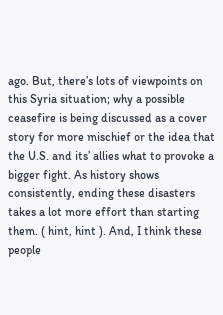ago. But, there’s lots of viewpoints on this Syria situation; why a possible ceasefire is being discussed as a cover story for more mischief or the idea that the U.S. and its’ allies what to provoke a bigger fight. As history shows consistently, ending these disasters takes a lot more effort than starting them. ( hint, hint ). And, I think these people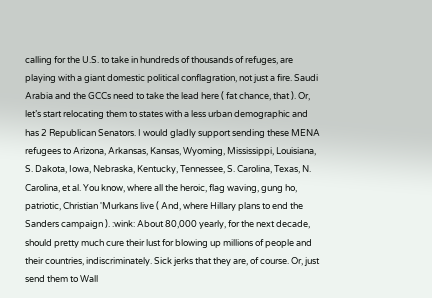calling for the U.S. to take in hundreds of thousands of refuges, are playing with a giant domestic political conflagration, not just a fire. Saudi Arabia and the GCCs need to take the lead here ( fat chance, that ). Or, let’s start relocating them to states with a less urban demographic and has 2 Republican Senators. I would gladly support sending these MENA refugees to Arizona, Arkansas, Kansas, Wyoming, Mississippi, Louisiana, S. Dakota, Iowa, Nebraska, Kentucky, Tennessee, S. Carolina, Texas, N. Carolina, et al. You know, where all the heroic, flag waving, gung ho, patriotic, Christian 'Murkans live ( And, where Hillary plans to end the Sanders campaign ). :wink: About 80,000 yearly, for the next decade, should pretty much cure their lust for blowing up millions of people and their countries, indiscriminately. Sick jerks that they are, of course. Or, just send them to Wall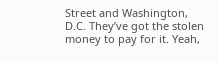Street and Washington, D.C. They’ve got the stolen money to pay for it. Yeah,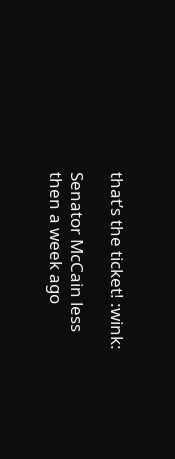that’s the ticket! :wink:

Senator McCain less then a week ago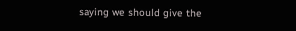saying we should give the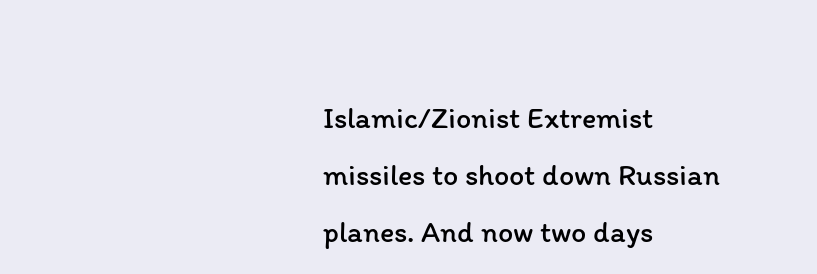Islamic/Zionist Extremist missiles to shoot down Russian planes. And now two days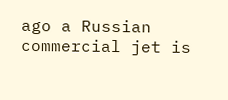ago a Russian commercial jet is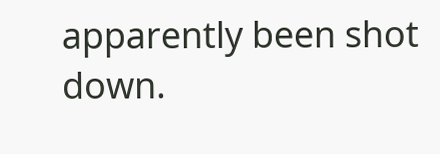apparently been shot down.